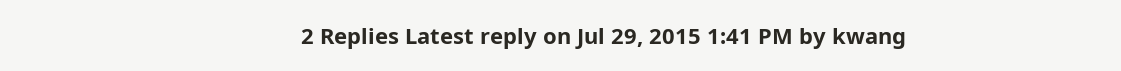2 Replies Latest reply on Jul 29, 2015 1:41 PM by kwang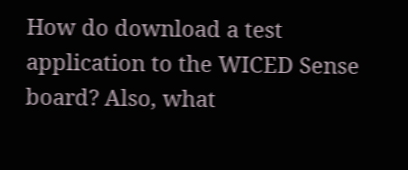How do download a test application to the WICED Sense board? Also, what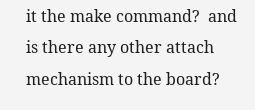it the make command?  and is there any other attach mechanism to the board?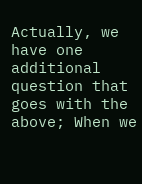Actually, we have one additional question that goes with the above; When we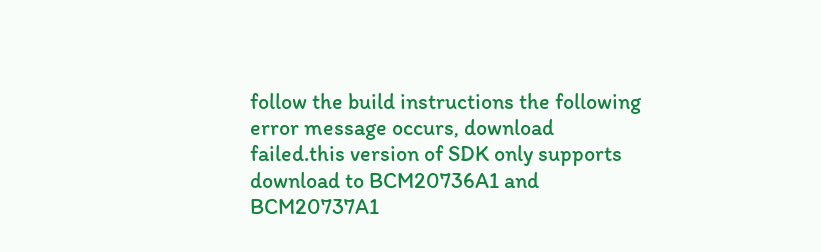follow the build instructions the following error message occurs, download failed.this version of SDK only supports download to BCM20736A1 and BCM20737A1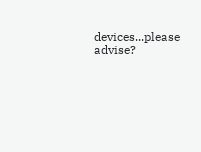devices...please advise?